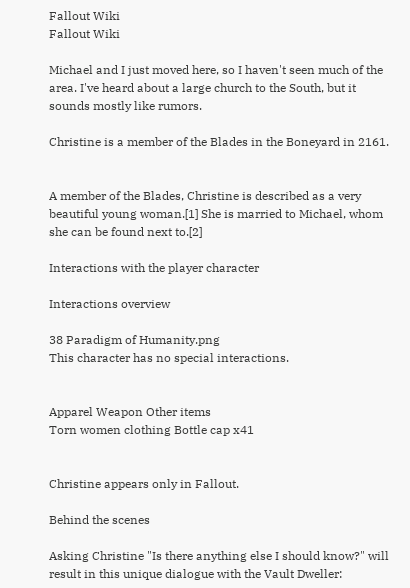Fallout Wiki
Fallout Wiki

Michael and I just moved here, so I haven't seen much of the area. I've heard about a large church to the South, but it sounds mostly like rumors.

Christine is a member of the Blades in the Boneyard in 2161.


A member of the Blades, Christine is described as a very beautiful young woman.[1] She is married to Michael, whom she can be found next to.[2]

Interactions with the player character

Interactions overview

38 Paradigm of Humanity.png
This character has no special interactions.


Apparel Weapon Other items
Torn women clothing Bottle cap x41


Christine appears only in Fallout.

Behind the scenes

Asking Christine "Is there anything else I should know?" will result in this unique dialogue with the Vault Dweller: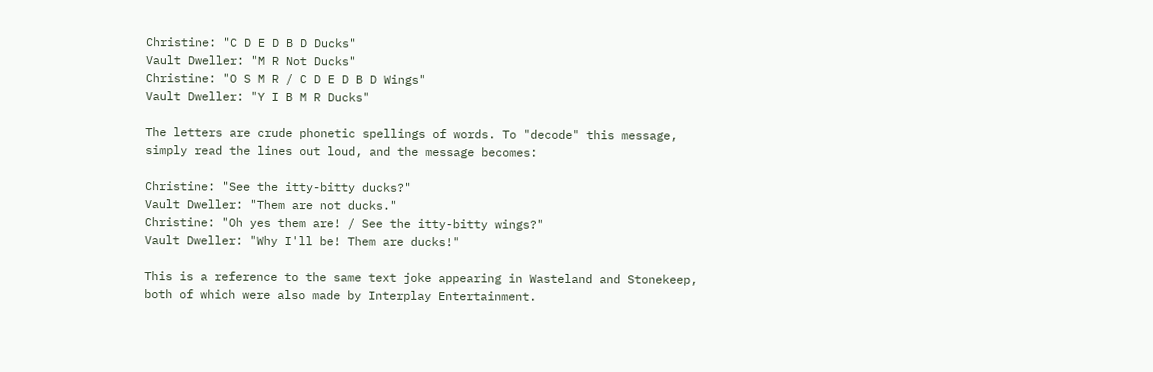Christine: "C D E D B D Ducks"
Vault Dweller: "M R Not Ducks"
Christine: "O S M R / C D E D B D Wings"
Vault Dweller: "Y I B M R Ducks"

The letters are crude phonetic spellings of words. To "decode" this message, simply read the lines out loud, and the message becomes:

Christine: "See the itty-bitty ducks?"
Vault Dweller: "Them are not ducks."
Christine: "Oh yes them are! / See the itty-bitty wings?"
Vault Dweller: "Why I'll be! Them are ducks!"

This is a reference to the same text joke appearing in Wasteland and Stonekeep, both of which were also made by Interplay Entertainment.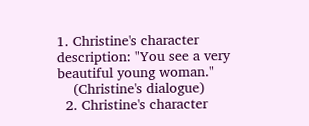1. Christine's character description: "You see a very beautiful young woman."
    (Christine's dialogue)
  2. Christine's character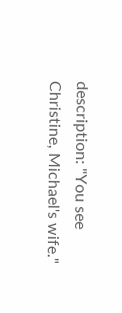description: "You see Christine, Michael's wife."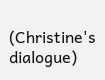(Christine's dialogue)